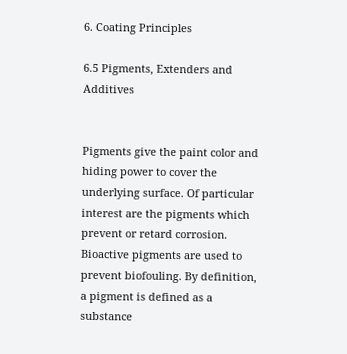6. Coating Principles

6.5 Pigments, Extenders and Additives


Pigments give the paint color and hiding power to cover the underlying surface. Of particular interest are the pigments which prevent or retard corrosion. Bioactive pigments are used to prevent biofouling. By definition, a pigment is defined as a substance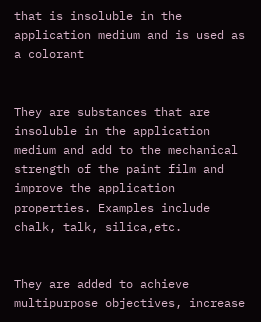that is insoluble in the application medium and is used as a colorant


They are substances that are insoluble in the application medium and add to the mechanical strength of the paint film and improve the application properties. Examples include chalk, talk, silica,etc.


They are added to achieve multipurpose objectives, increase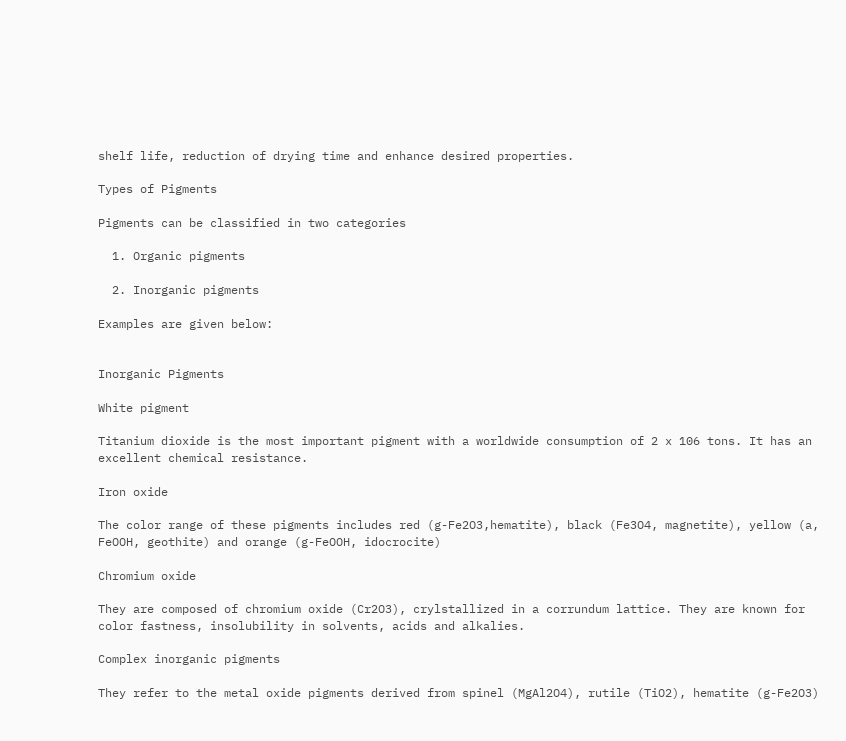shelf life, reduction of drying time and enhance desired properties.

Types of Pigments

Pigments can be classified in two categories

  1. Organic pigments

  2. Inorganic pigments

Examples are given below:


Inorganic Pigments

White pigment

Titanium dioxide is the most important pigment with a worldwide consumption of 2 x 106 tons. It has an excellent chemical resistance.

Iron oxide

The color range of these pigments includes red (g-Fe2O3,hematite), black (Fe3O4, magnetite), yellow (a, FeOOH, geothite) and orange (g-FeOOH, idocrocite)

Chromium oxide

They are composed of chromium oxide (Cr2O3), crylstallized in a corrundum lattice. They are known for color fastness, insolubility in solvents, acids and alkalies.

Complex inorganic pigments

They refer to the metal oxide pigments derived from spinel (MgAl2O4), rutile (TiO2), hematite (g-Fe2O3)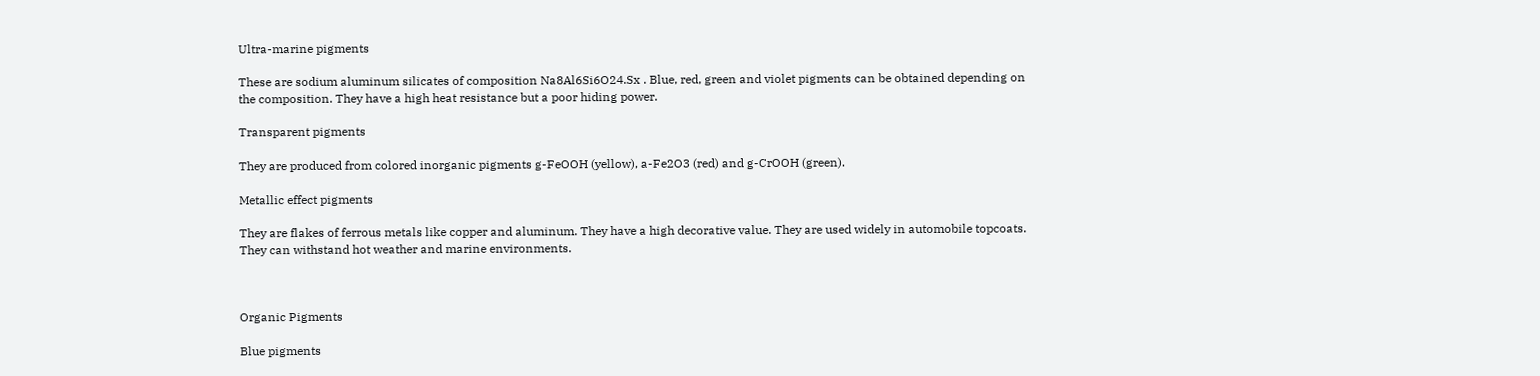Ultra-marine pigments

These are sodium aluminum silicates of composition Na8Al6Si6O24.Sx . Blue, red, green and violet pigments can be obtained depending on the composition. They have a high heat resistance but a poor hiding power.

Transparent pigments

They are produced from colored inorganic pigments g-FeOOH (yellow), a-Fe2O3 (red) and g-CrOOH (green).

Metallic effect pigments

They are flakes of ferrous metals like copper and aluminum. They have a high decorative value. They are used widely in automobile topcoats. They can withstand hot weather and marine environments.



Organic Pigments

Blue pigments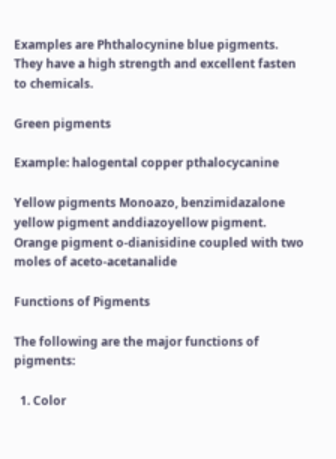Examples are Phthalocynine blue pigments. They have a high strength and excellent fasten to chemicals.

Green pigments

Example: halogental copper pthalocycanine

Yellow pigments Monoazo, benzimidazalone yellow pigment anddiazoyellow pigment.
Orange pigment o-dianisidine coupled with two moles of aceto-acetanalide

Functions of Pigments

The following are the major functions of pigments:

  1. Color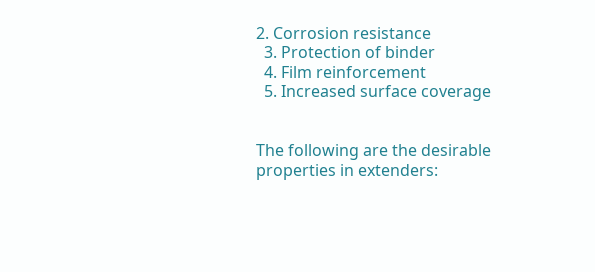2. Corrosion resistance
  3. Protection of binder
  4. Film reinforcement
  5. Increased surface coverage


The following are the desirable properties in extenders: